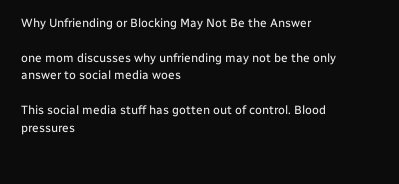Why Unfriending or Blocking May Not Be the Answer

one mom discusses why unfriending may not be the only answer to social media woes

This social media stuff has gotten out of control. Blood pressures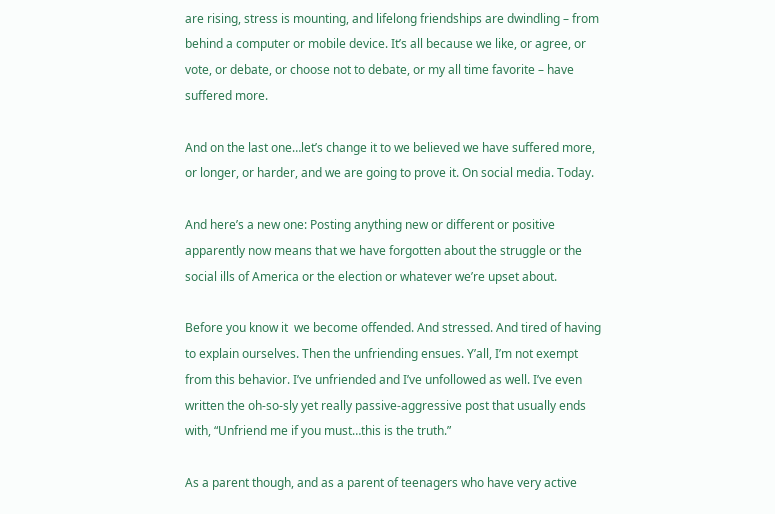are rising, stress is mounting, and lifelong friendships are dwindling – from behind a computer or mobile device. It’s all because we like, or agree, or vote, or debate, or choose not to debate, or my all time favorite – have suffered more.

And on the last one…let’s change it to we believed we have suffered more, or longer, or harder, and we are going to prove it. On social media. Today.

And here’s a new one: Posting anything new or different or positive apparently now means that we have forgotten about the struggle or the social ills of America or the election or whatever we’re upset about.

Before you know it  we become offended. And stressed. And tired of having to explain ourselves. Then the unfriending ensues. Y’all, I’m not exempt from this behavior. I’ve unfriended and I’ve unfollowed as well. I’ve even written the oh-so-sly yet really passive-aggressive post that usually ends with, “Unfriend me if you must…this is the truth.”

As a parent though, and as a parent of teenagers who have very active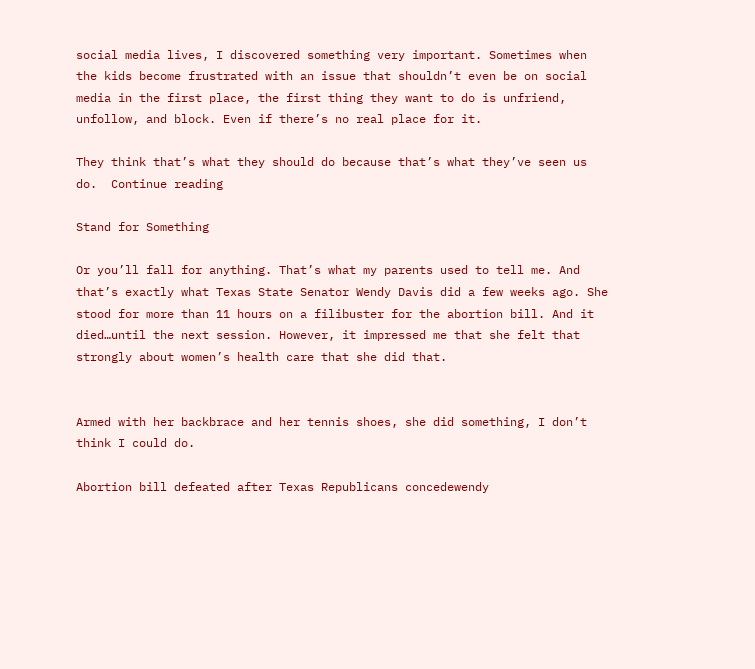social media lives, I discovered something very important. Sometimes when the kids become frustrated with an issue that shouldn’t even be on social media in the first place, the first thing they want to do is unfriend, unfollow, and block. Even if there’s no real place for it.

They think that’s what they should do because that’s what they’ve seen us do.  Continue reading

Stand for Something

Or you’ll fall for anything. That’s what my parents used to tell me. And that’s exactly what Texas State Senator Wendy Davis did a few weeks ago. She stood for more than 11 hours on a filibuster for the abortion bill. And it died…until the next session. However, it impressed me that she felt that strongly about women’s health care that she did that.


Armed with her backbrace and her tennis shoes, she did something, I don’t think I could do.

Abortion bill defeated after Texas Republicans concedewendy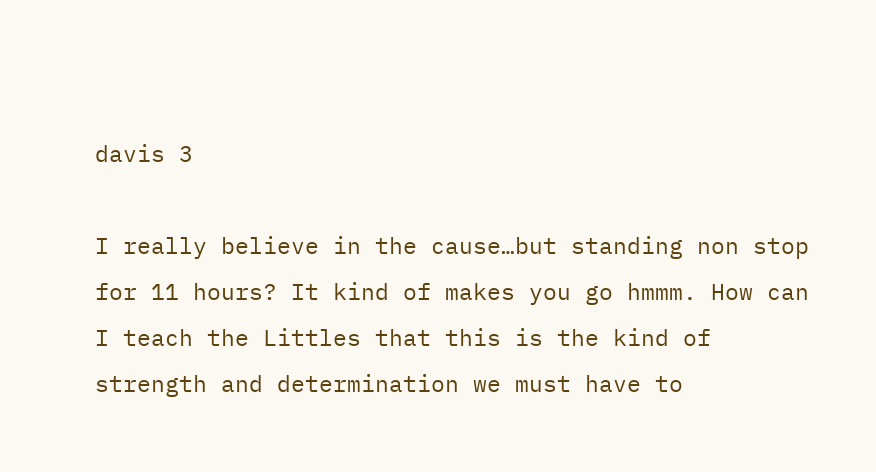davis 3

I really believe in the cause…but standing non stop for 11 hours? It kind of makes you go hmmm. How can I teach the Littles that this is the kind of strength and determination we must have to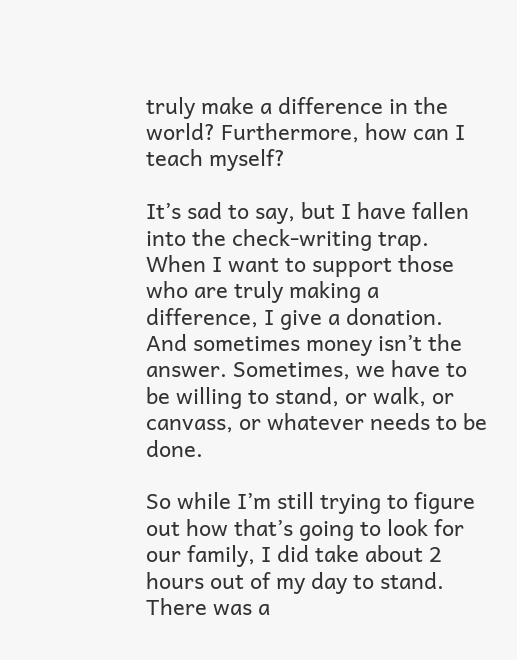truly make a difference in the world? Furthermore, how can I teach myself?

It’s sad to say, but I have fallen into the check-writing trap. When I want to support those who are truly making a difference, I give a donation. And sometimes money isn’t the answer. Sometimes, we have to be willing to stand, or walk, or canvass, or whatever needs to be done.

So while I’m still trying to figure out how that’s going to look for our family, I did take about 2 hours out of my day to stand. There was a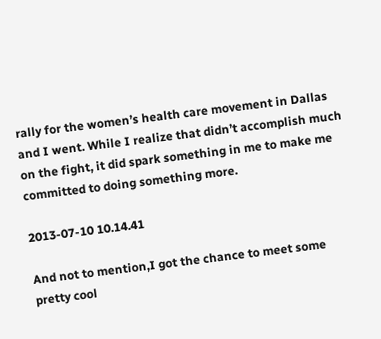rally for the women’s health care movement in Dallas and I went. While I realize that didn’t accomplish much on the fight, it did spark something in me to make me committed to doing something more.

2013-07-10 10.14.41

And not to mention,I got the chance to meet some pretty cool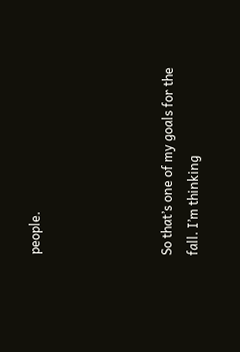people.




So that’s one of my goals for the fall. I’m thinking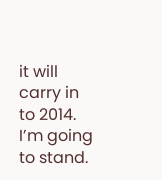it will carry in to 2014. I’m going to stand.